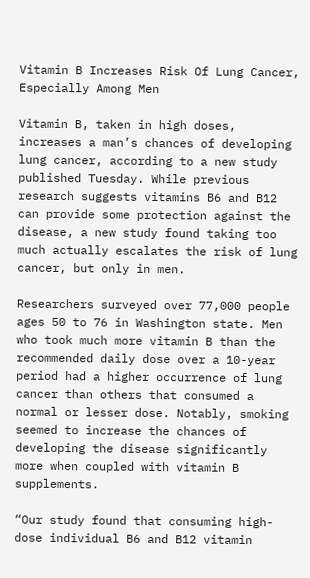Vitamin B Increases Risk Of Lung Cancer, Especially Among Men

Vitamin B, taken in high doses, increases a man’s chances of developing lung cancer, according to a new study published Tuesday. While previous research suggests vitamins B6 and B12 can provide some protection against the disease, a new study found taking too much actually escalates the risk of lung cancer, but only in men.

Researchers surveyed over 77,000 people ages 50 to 76 in Washington state. Men who took much more vitamin B than the recommended daily dose over a 10-year period had a higher occurrence of lung cancer than others that consumed a normal or lesser dose. Notably, smoking seemed to increase the chances of developing the disease significantly more when coupled with vitamin B supplements.

“Our study found that consuming high-dose individual B6 and B12 vitamin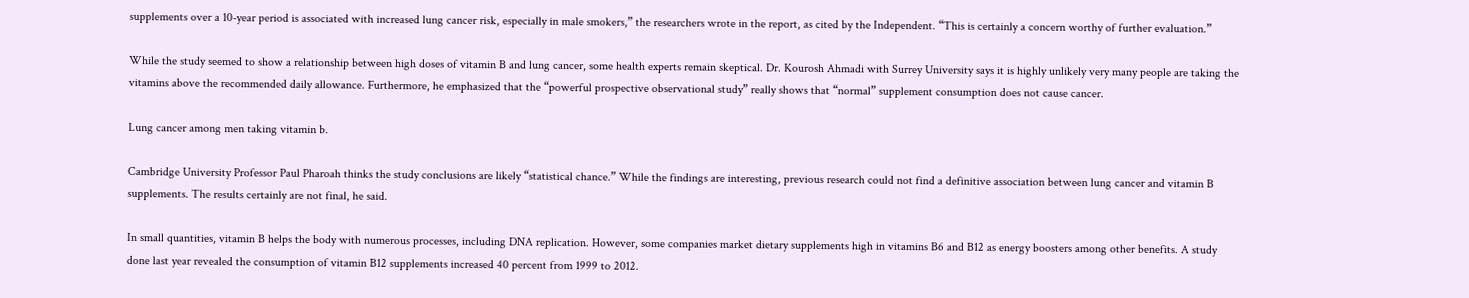supplements over a 10-year period is associated with increased lung cancer risk, especially in male smokers,” the researchers wrote in the report, as cited by the Independent. “This is certainly a concern worthy of further evaluation.”

While the study seemed to show a relationship between high doses of vitamin B and lung cancer, some health experts remain skeptical. Dr. Kourosh Ahmadi with Surrey University says it is highly unlikely very many people are taking the vitamins above the recommended daily allowance. Furthermore, he emphasized that the “powerful prospective observational study” really shows that “normal” supplement consumption does not cause cancer.

Lung cancer among men taking vitamin b.

Cambridge University Professor Paul Pharoah thinks the study conclusions are likely “statistical chance.” While the findings are interesting, previous research could not find a definitive association between lung cancer and vitamin B supplements. The results certainly are not final, he said.

In small quantities, vitamin B helps the body with numerous processes, including DNA replication. However, some companies market dietary supplements high in vitamins B6 and B12 as energy boosters among other benefits. A study done last year revealed the consumption of vitamin B12 supplements increased 40 percent from 1999 to 2012.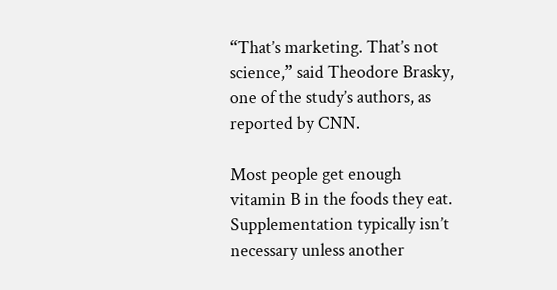“That’s marketing. That’s not science,” said Theodore Brasky, one of the study’s authors, as reported by CNN.

Most people get enough vitamin B in the foods they eat. Supplementation typically isn’t necessary unless another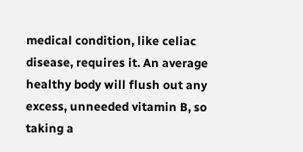medical condition, like celiac disease, requires it. An average healthy body will flush out any excess, unneeded vitamin B, so taking a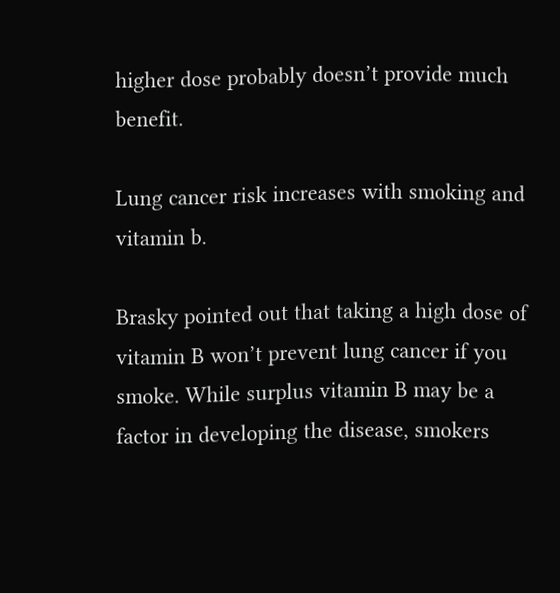higher dose probably doesn’t provide much benefit.

Lung cancer risk increases with smoking and vitamin b.

Brasky pointed out that taking a high dose of vitamin B won’t prevent lung cancer if you smoke. While surplus vitamin B may be a factor in developing the disease, smokers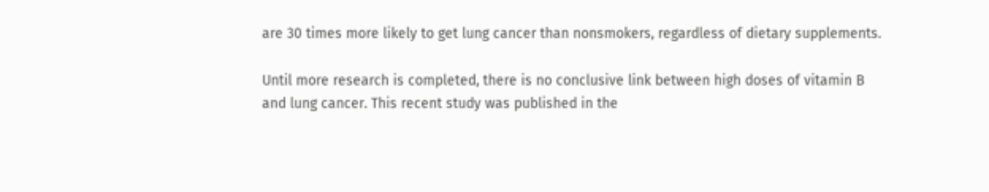are 30 times more likely to get lung cancer than nonsmokers, regardless of dietary supplements.

Until more research is completed, there is no conclusive link between high doses of vitamin B and lung cancer. This recent study was published in the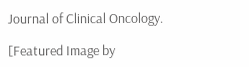Journal of Clinical Oncology.

[Featured Image by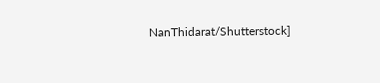NanThidarat/Shutterstock]